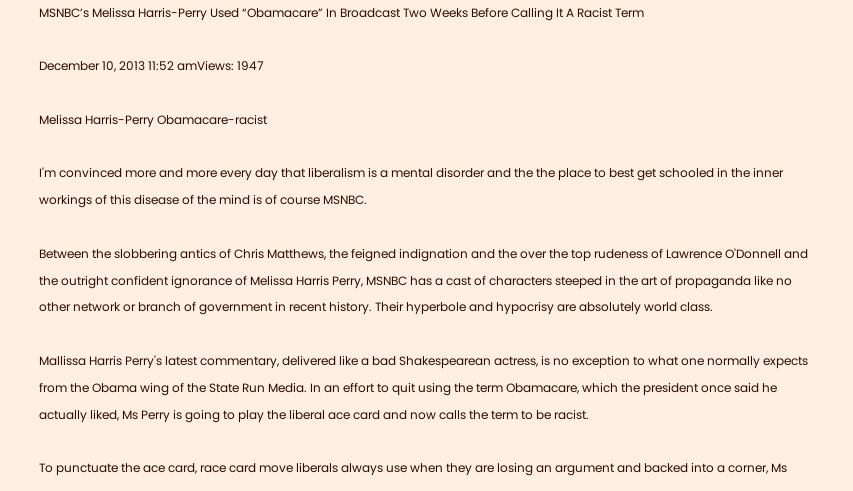MSNBC’s Melissa Harris-Perry Used “Obamacare” In Broadcast Two Weeks Before Calling It A Racist Term

December 10, 2013 11:52 amViews: 1947

Melissa Harris-Perry Obamacare-racist

I'm convinced more and more every day that liberalism is a mental disorder and the the place to best get schooled in the inner workings of this disease of the mind is of course MSNBC.

Between the slobbering antics of Chris Matthews, the feigned indignation and the over the top rudeness of Lawrence O'Donnell and the outright confident ignorance of Melissa Harris Perry, MSNBC has a cast of characters steeped in the art of propaganda like no other network or branch of government in recent history. Their hyperbole and hypocrisy are absolutely world class.

Mallissa Harris Perry's latest commentary, delivered like a bad Shakespearean actress, is no exception to what one normally expects from the Obama wing of the State Run Media. In an effort to quit using the term Obamacare, which the president once said he actually liked, Ms Perry is going to play the liberal ace card and now calls the term to be racist.

To punctuate the ace card, race card move liberals always use when they are losing an argument and backed into a corner, Ms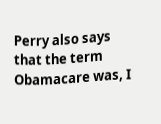Perry also says that the term Obamacare was, I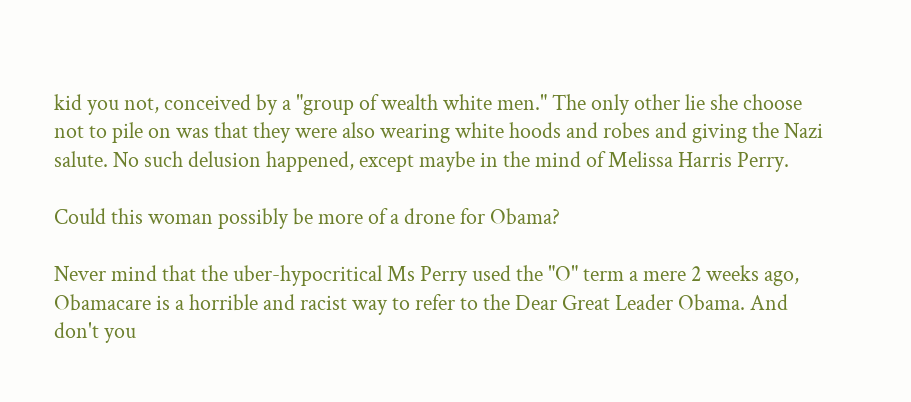kid you not, conceived by a "group of wealth white men." The only other lie she choose not to pile on was that they were also wearing white hoods and robes and giving the Nazi salute. No such delusion happened, except maybe in the mind of Melissa Harris Perry.

Could this woman possibly be more of a drone for Obama?

Never mind that the uber-hypocritical Ms Perry used the "O" term a mere 2 weeks ago, Obamacare is a horrible and racist way to refer to the Dear Great Leader Obama. And don't you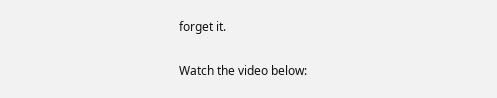forget it.

Watch the video below: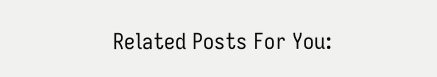Related Posts For You: